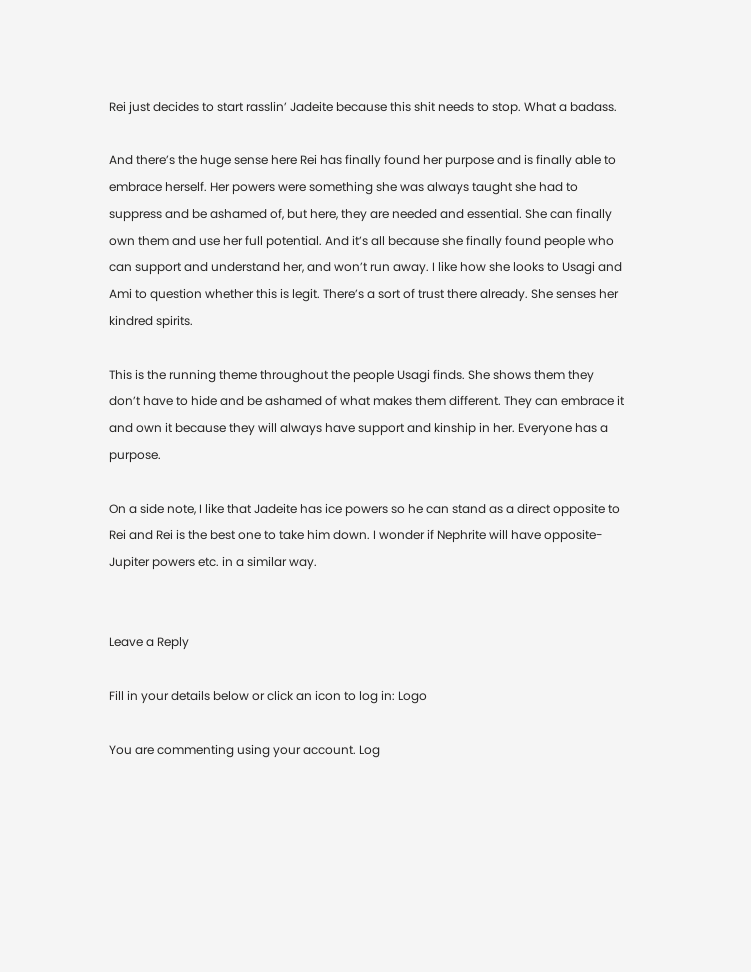Rei just decides to start rasslin’ Jadeite because this shit needs to stop. What a badass.

And there’s the huge sense here Rei has finally found her purpose and is finally able to embrace herself. Her powers were something she was always taught she had to suppress and be ashamed of, but here, they are needed and essential. She can finally own them and use her full potential. And it’s all because she finally found people who can support and understand her, and won’t run away. I like how she looks to Usagi and Ami to question whether this is legit. There’s a sort of trust there already. She senses her kindred spirits.

This is the running theme throughout the people Usagi finds. She shows them they don’t have to hide and be ashamed of what makes them different. They can embrace it and own it because they will always have support and kinship in her. Everyone has a purpose.

On a side note, I like that Jadeite has ice powers so he can stand as a direct opposite to Rei and Rei is the best one to take him down. I wonder if Nephrite will have opposite-Jupiter powers etc. in a similar way.


Leave a Reply

Fill in your details below or click an icon to log in: Logo

You are commenting using your account. Log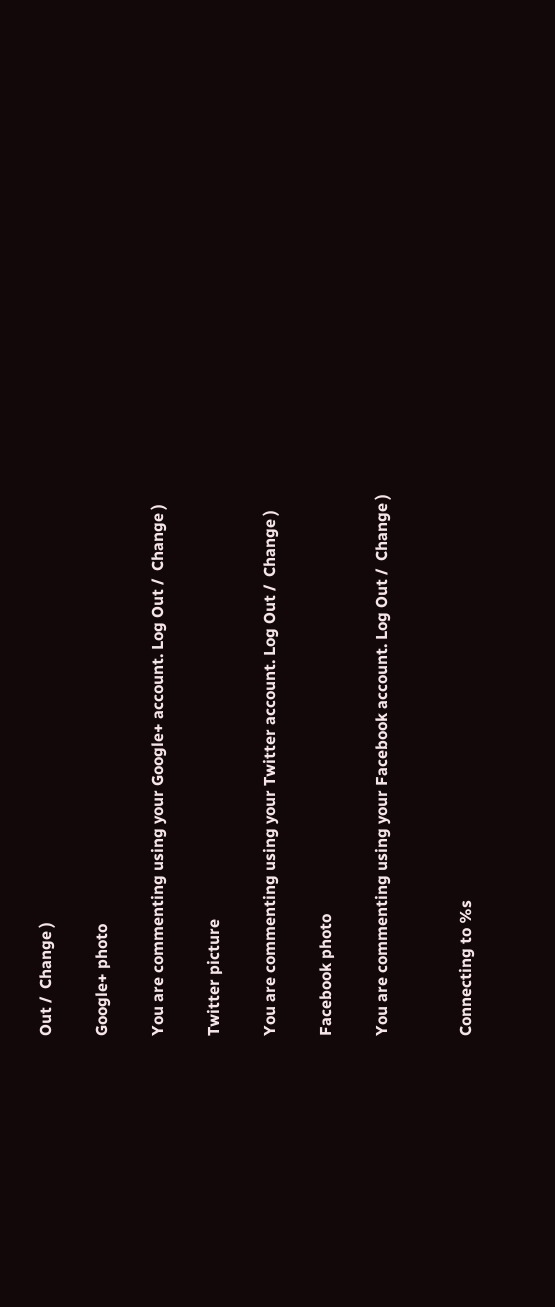Out /  Change )

Google+ photo

You are commenting using your Google+ account. Log Out /  Change )

Twitter picture

You are commenting using your Twitter account. Log Out /  Change )

Facebook photo

You are commenting using your Facebook account. Log Out /  Change )


Connecting to %s